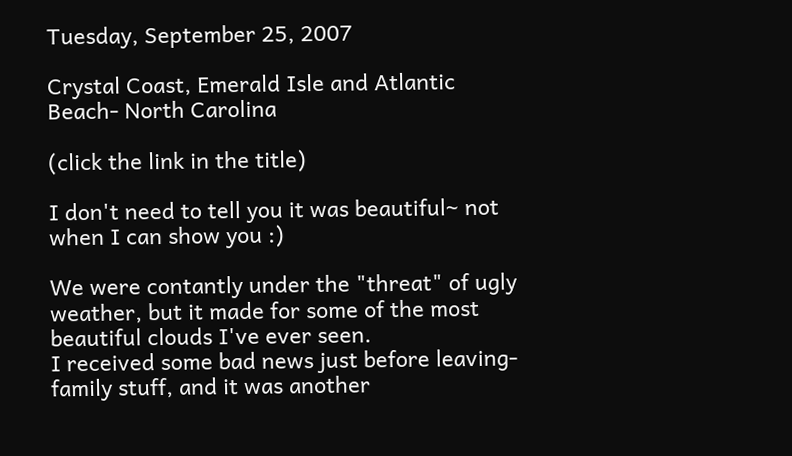Tuesday, September 25, 2007

Crystal Coast, Emerald Isle and Atlantic Beach- North Carolina

(click the link in the title)

I don't need to tell you it was beautiful~ not when I can show you :)

We were contantly under the "threat" of ugly weather, but it made for some of the most beautiful clouds I've ever seen.
I received some bad news just before leaving- family stuff, and it was another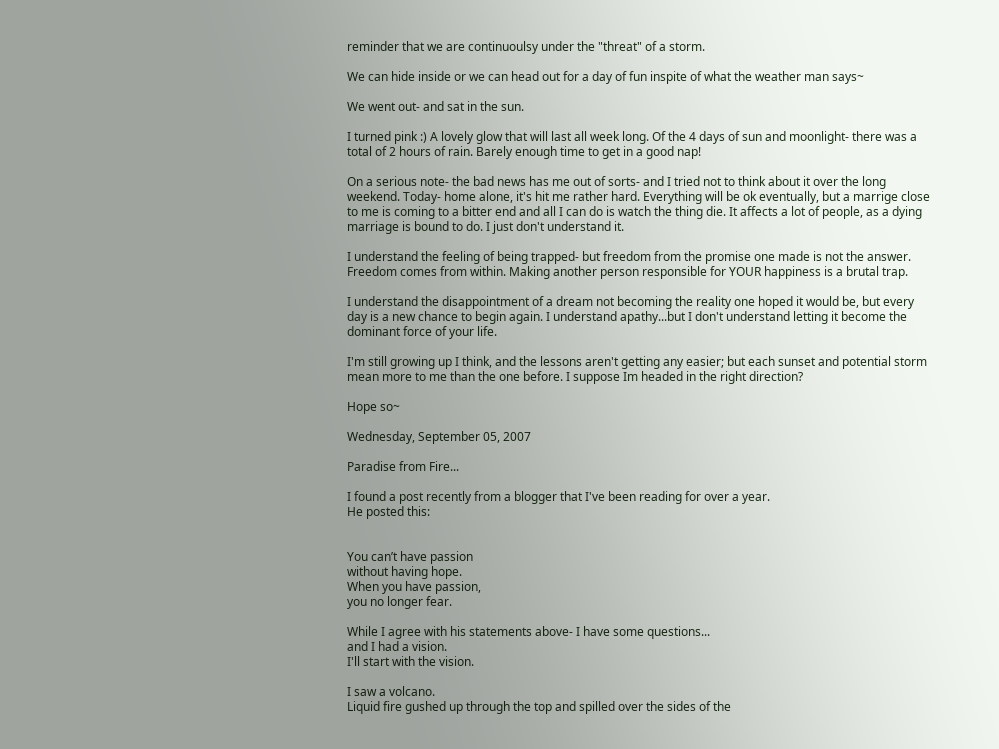reminder that we are continuoulsy under the "threat" of a storm.

We can hide inside or we can head out for a day of fun inspite of what the weather man says~

We went out- and sat in the sun.

I turned pink :) A lovely glow that will last all week long. Of the 4 days of sun and moonlight- there was a total of 2 hours of rain. Barely enough time to get in a good nap!

On a serious note- the bad news has me out of sorts- and I tried not to think about it over the long weekend. Today- home alone, it's hit me rather hard. Everything will be ok eventually, but a marrige close to me is coming to a bitter end and all I can do is watch the thing die. It affects a lot of people, as a dying marriage is bound to do. I just don't understand it.

I understand the feeling of being trapped- but freedom from the promise one made is not the answer. Freedom comes from within. Making another person responsible for YOUR happiness is a brutal trap.

I understand the disappointment of a dream not becoming the reality one hoped it would be, but every day is a new chance to begin again. I understand apathy...but I don't understand letting it become the dominant force of your life.

I'm still growing up I think, and the lessons aren't getting any easier; but each sunset and potential storm mean more to me than the one before. I suppose Im headed in the right direction?

Hope so~

Wednesday, September 05, 2007

Paradise from Fire...

I found a post recently from a blogger that I've been reading for over a year.
He posted this:


You can’t have passion
without having hope.
When you have passion,
you no longer fear.

While I agree with his statements above- I have some questions...
and I had a vision.
I'll start with the vision.

I saw a volcano.
Liquid fire gushed up through the top and spilled over the sides of the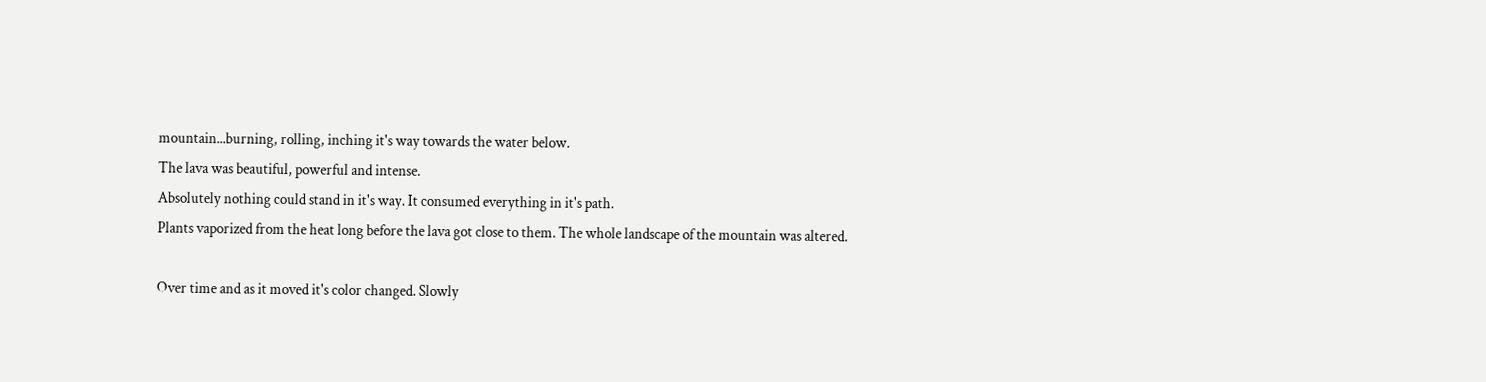mountain...burning, rolling, inching it's way towards the water below.
The lava was beautiful, powerful and intense.
Absolutely nothing could stand in it's way. It consumed everything in it's path.
Plants vaporized from the heat long before the lava got close to them. The whole landscape of the mountain was altered.

Over time and as it moved it's color changed. Slowly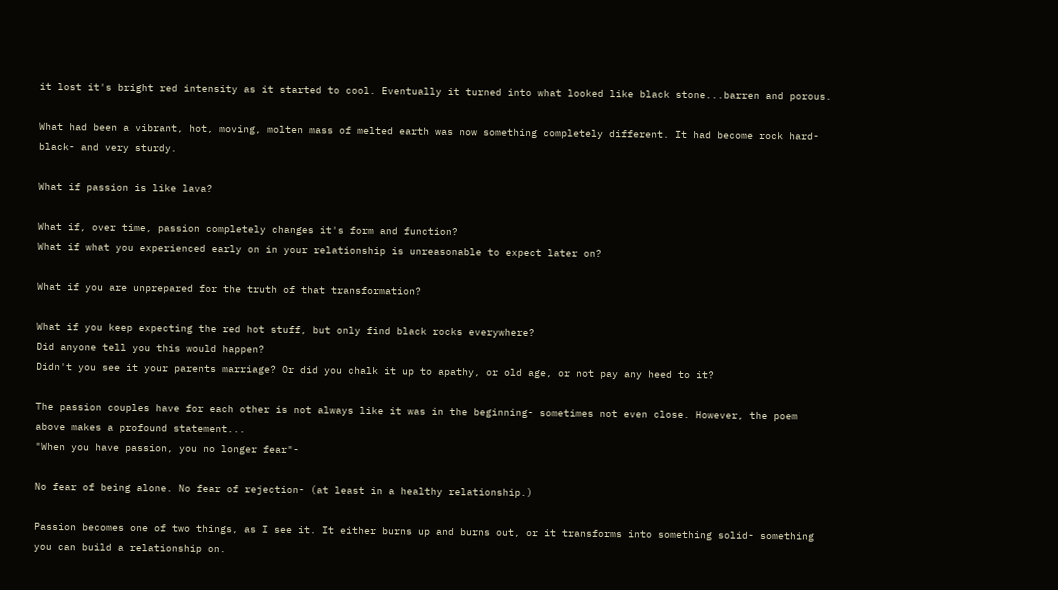it lost it's bright red intensity as it started to cool. Eventually it turned into what looked like black stone...barren and porous.

What had been a vibrant, hot, moving, molten mass of melted earth was now something completely different. It had become rock hard- black- and very sturdy.

What if passion is like lava?

What if, over time, passion completely changes it's form and function?
What if what you experienced early on in your relationship is unreasonable to expect later on?

What if you are unprepared for the truth of that transformation?

What if you keep expecting the red hot stuff, but only find black rocks everywhere?
Did anyone tell you this would happen?
Didn't you see it your parents marriage? Or did you chalk it up to apathy, or old age, or not pay any heed to it?

The passion couples have for each other is not always like it was in the beginning- sometimes not even close. However, the poem above makes a profound statement...
"When you have passion, you no longer fear"-

No fear of being alone. No fear of rejection- (at least in a healthy relationship.)

Passion becomes one of two things, as I see it. It either burns up and burns out, or it transforms into something solid- something you can build a relationship on.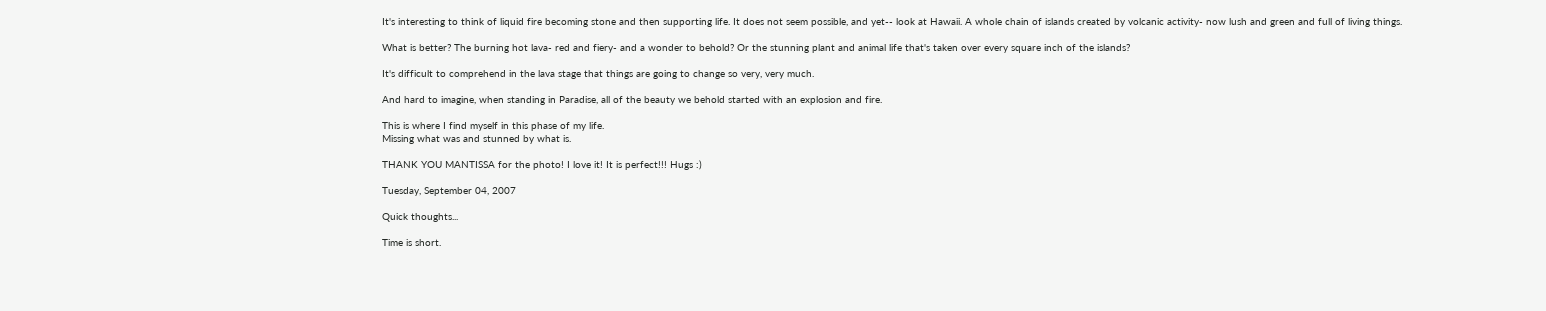It's interesting to think of liquid fire becoming stone and then supporting life. It does not seem possible, and yet-- look at Hawaii. A whole chain of islands created by volcanic activity- now lush and green and full of living things.

What is better? The burning hot lava- red and fiery- and a wonder to behold? Or the stunning plant and animal life that's taken over every square inch of the islands?

It's difficult to comprehend in the lava stage that things are going to change so very, very much.

And hard to imagine, when standing in Paradise, all of the beauty we behold started with an explosion and fire.

This is where I find myself in this phase of my life.
Missing what was and stunned by what is.

THANK YOU MANTISSA for the photo! I love it! It is perfect!!! Hugs :)

Tuesday, September 04, 2007

Quick thoughts...

Time is short.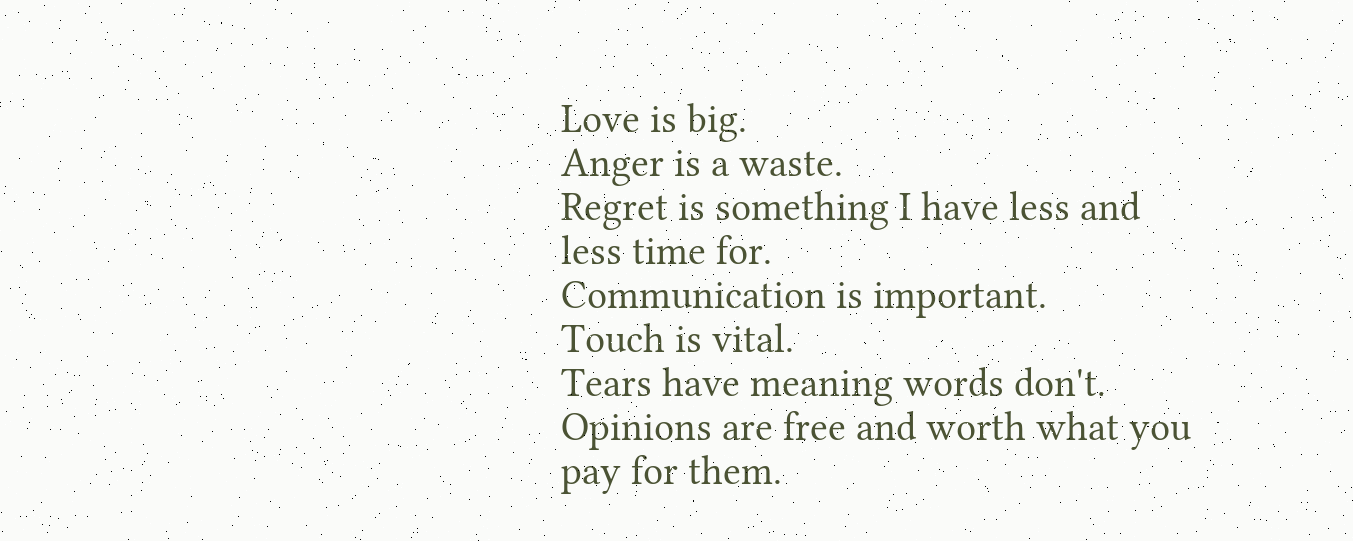Love is big.
Anger is a waste.
Regret is something I have less and less time for.
Communication is important.
Touch is vital.
Tears have meaning words don't.
Opinions are free and worth what you pay for them.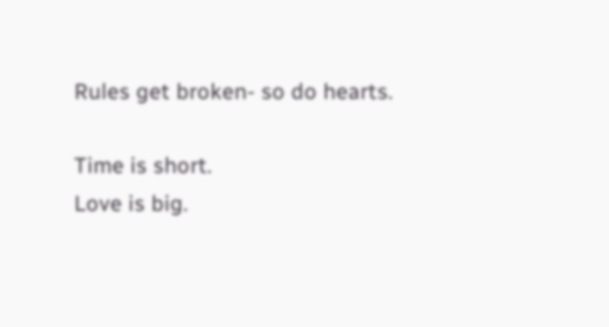Rules get broken- so do hearts.

Time is short.
Love is big.